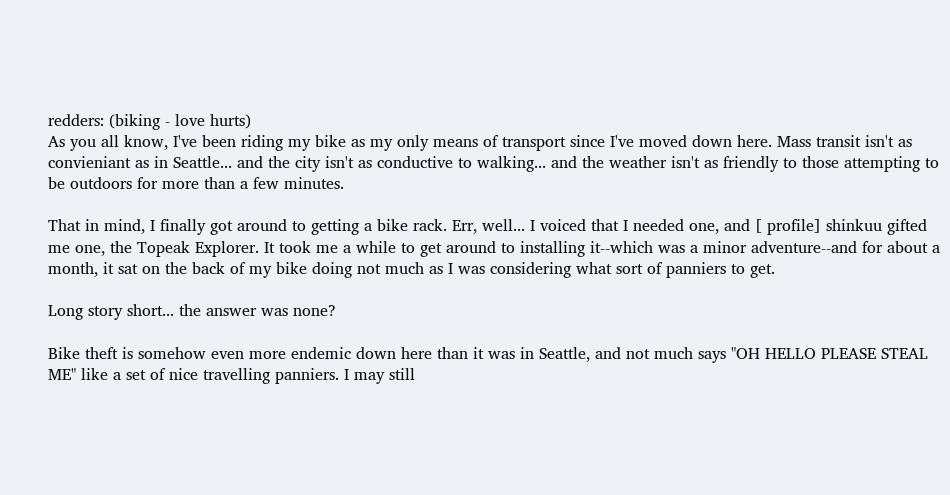redders: (biking - love hurts)
As you all know, I've been riding my bike as my only means of transport since I've moved down here. Mass transit isn't as convieniant as in Seattle... and the city isn't as conductive to walking... and the weather isn't as friendly to those attempting to be outdoors for more than a few minutes.

That in mind, I finally got around to getting a bike rack. Err, well... I voiced that I needed one, and [ profile] shinkuu gifted me one, the Topeak Explorer. It took me a while to get around to installing it--which was a minor adventure--and for about a month, it sat on the back of my bike doing not much as I was considering what sort of panniers to get.

Long story short... the answer was none?

Bike theft is somehow even more endemic down here than it was in Seattle, and not much says "OH HELLO PLEASE STEAL ME" like a set of nice travelling panniers. I may still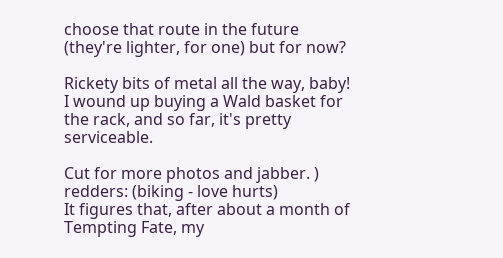choose that route in the future (they're lighter, for one) but for now?

Rickety bits of metal all the way, baby! I wound up buying a Wald basket for the rack, and so far, it's pretty serviceable.

Cut for more photos and jabber. )
redders: (biking - love hurts)
It figures that, after about a month of Tempting Fate, my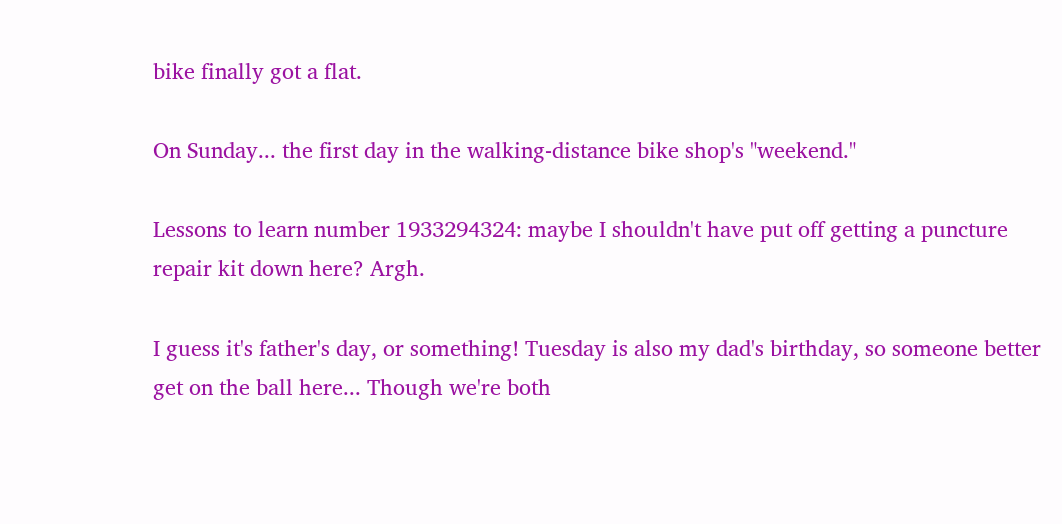bike finally got a flat.

On Sunday... the first day in the walking-distance bike shop's "weekend."

Lessons to learn number 1933294324: maybe I shouldn't have put off getting a puncture repair kit down here? Argh.

I guess it's father's day, or something! Tuesday is also my dad's birthday, so someone better get on the ball here... Though we're both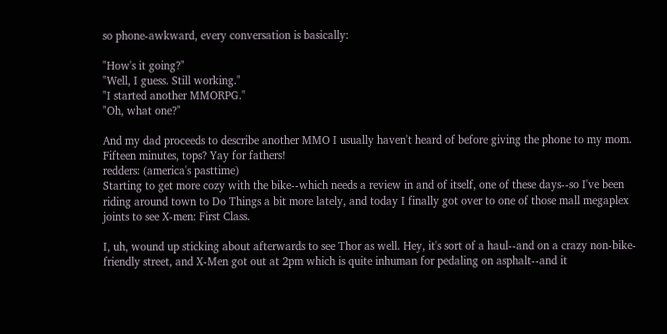so phone-awkward, every conversation is basically:

"How's it going?"
"Well, I guess. Still working."
"I started another MMORPG."
"Oh, what one?"

And my dad proceeds to describe another MMO I usually haven't heard of before giving the phone to my mom. Fifteen minutes, tops? Yay for fathers!
redders: (america's pasttime)
Starting to get more cozy with the bike--which needs a review in and of itself, one of these days--so I've been riding around town to Do Things a bit more lately, and today I finally got over to one of those mall megaplex joints to see X-men: First Class.

I, uh, wound up sticking about afterwards to see Thor as well. Hey, it's sort of a haul--and on a crazy non-bike-friendly street, and X-Men got out at 2pm which is quite inhuman for pedaling on asphalt--and it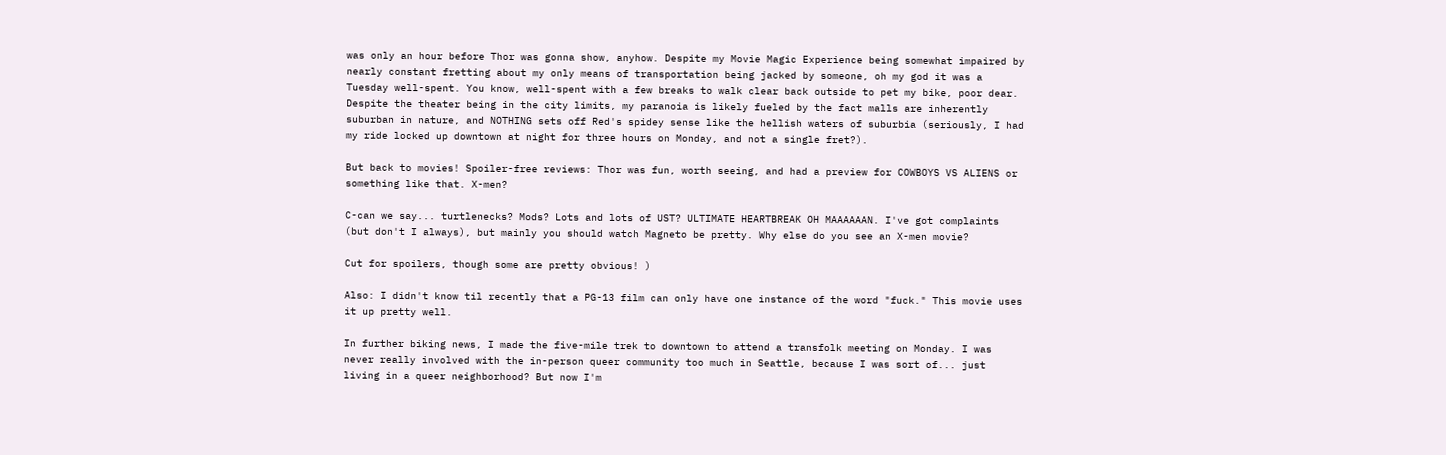was only an hour before Thor was gonna show, anyhow. Despite my Movie Magic Experience being somewhat impaired by nearly constant fretting about my only means of transportation being jacked by someone, oh my god it was a Tuesday well-spent. You know, well-spent with a few breaks to walk clear back outside to pet my bike, poor dear. Despite the theater being in the city limits, my paranoia is likely fueled by the fact malls are inherently suburban in nature, and NOTHING sets off Red's spidey sense like the hellish waters of suburbia (seriously, I had my ride locked up downtown at night for three hours on Monday, and not a single fret?).

But back to movies! Spoiler-free reviews: Thor was fun, worth seeing, and had a preview for COWBOYS VS ALIENS or something like that. X-men?

C-can we say... turtlenecks? Mods? Lots and lots of UST? ULTIMATE HEARTBREAK OH MAAAAAAN. I've got complaints (but don't I always), but mainly you should watch Magneto be pretty. Why else do you see an X-men movie?

Cut for spoilers, though some are pretty obvious! )

Also: I didn't know til recently that a PG-13 film can only have one instance of the word "fuck." This movie uses it up pretty well.

In further biking news, I made the five-mile trek to downtown to attend a transfolk meeting on Monday. I was never really involved with the in-person queer community too much in Seattle, because I was sort of... just living in a queer neighborhood? But now I'm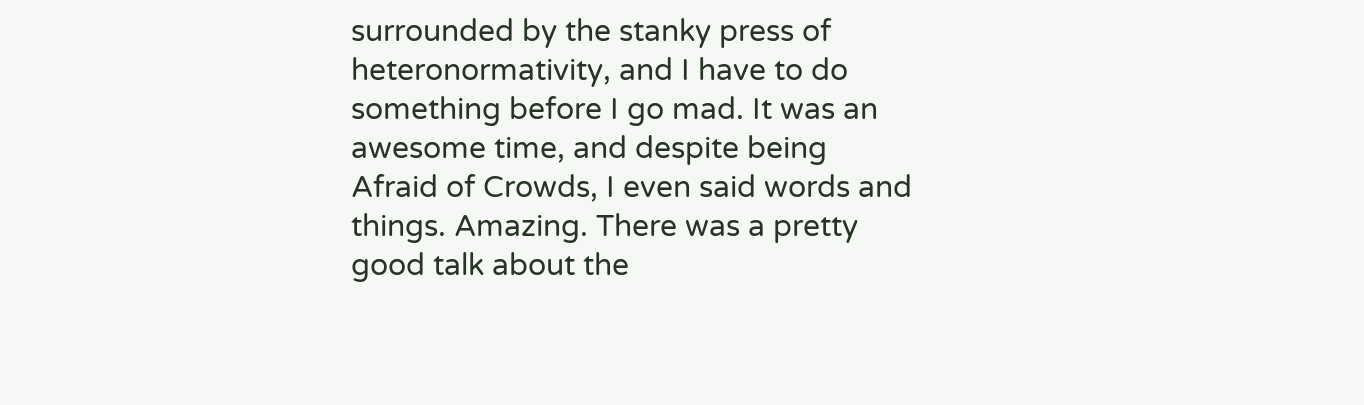surrounded by the stanky press of heteronormativity, and I have to do something before I go mad. It was an awesome time, and despite being Afraid of Crowds, I even said words and things. Amazing. There was a pretty good talk about the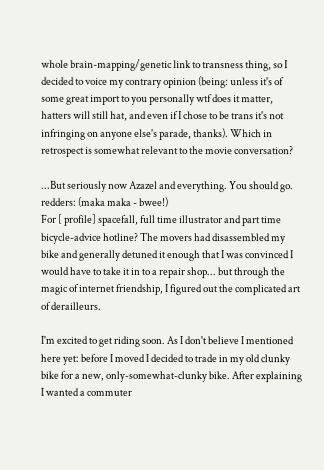whole brain-mapping/genetic link to transness thing, so I decided to voice my contrary opinion (being: unless it's of some great import to you personally wtf does it matter, hatters will still hat, and even if I chose to be trans it's not infringing on anyone else's parade, thanks). Which in retrospect is somewhat relevant to the movie conversation?

...But seriously now Azazel and everything. You should go.
redders: (maka maka - bwee!)
For [ profile] spacefall, full time illustrator and part time bicycle-advice hotline? The movers had disassembled my bike and generally detuned it enough that I was convinced I would have to take it in to a repair shop... but through the magic of internet friendship, I figured out the complicated art of derailleurs.

I'm excited to get riding soon. As I don't believe I mentioned here yet: before I moved I decided to trade in my old clunky bike for a new, only-somewhat-clunky bike. After explaining I wanted a commuter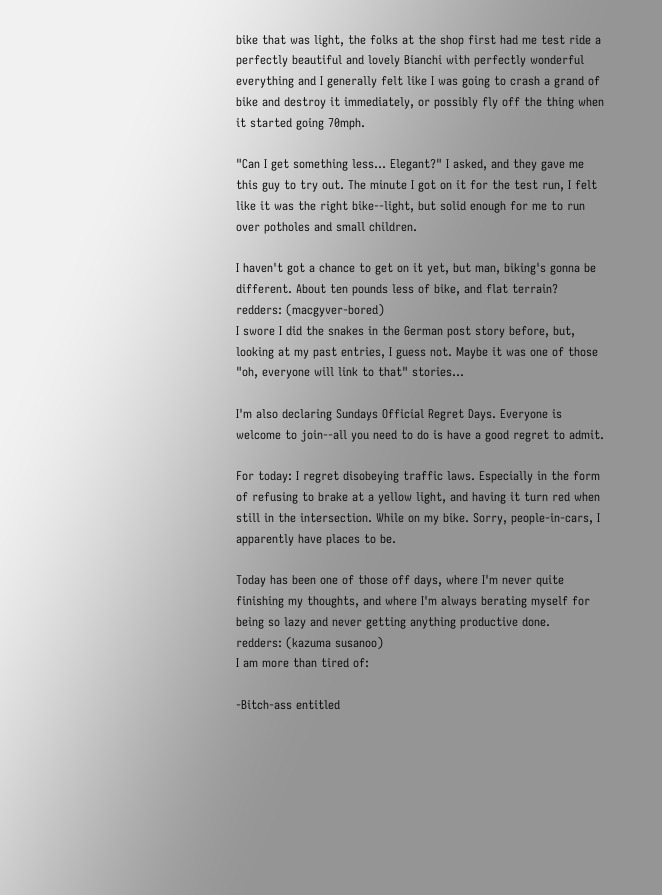bike that was light, the folks at the shop first had me test ride a perfectly beautiful and lovely Bianchi with perfectly wonderful everything and I generally felt like I was going to crash a grand of bike and destroy it immediately, or possibly fly off the thing when it started going 70mph.

"Can I get something less... Elegant?" I asked, and they gave me this guy to try out. The minute I got on it for the test run, I felt like it was the right bike--light, but solid enough for me to run over potholes and small children.

I haven't got a chance to get on it yet, but man, biking's gonna be different. About ten pounds less of bike, and flat terrain?
redders: (macgyver-bored)
I swore I did the snakes in the German post story before, but, looking at my past entries, I guess not. Maybe it was one of those "oh, everyone will link to that" stories...

I'm also declaring Sundays Official Regret Days. Everyone is welcome to join--all you need to do is have a good regret to admit.

For today: I regret disobeying traffic laws. Especially in the form of refusing to brake at a yellow light, and having it turn red when still in the intersection. While on my bike. Sorry, people-in-cars, I apparently have places to be.

Today has been one of those off days, where I'm never quite finishing my thoughts, and where I'm always berating myself for being so lazy and never getting anything productive done.
redders: (kazuma susanoo)
I am more than tired of:

-Bitch-ass entitled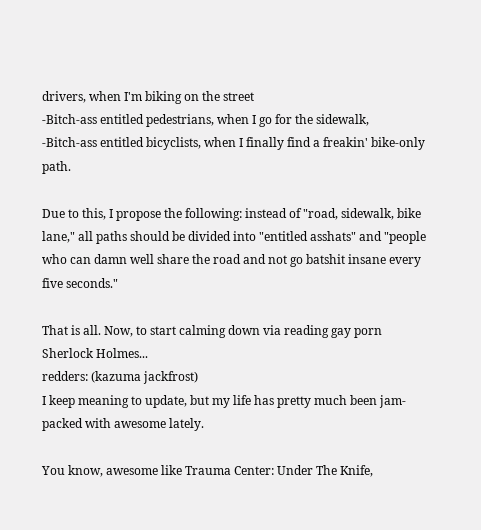drivers, when I'm biking on the street
-Bitch-ass entitled pedestrians, when I go for the sidewalk,
-Bitch-ass entitled bicyclists, when I finally find a freakin' bike-only path.

Due to this, I propose the following: instead of "road, sidewalk, bike lane," all paths should be divided into "entitled asshats" and "people who can damn well share the road and not go batshit insane every five seconds."

That is all. Now, to start calming down via reading gay porn Sherlock Holmes...
redders: (kazuma jackfrost)
I keep meaning to update, but my life has pretty much been jam-packed with awesome lately.

You know, awesome like Trauma Center: Under The Knife,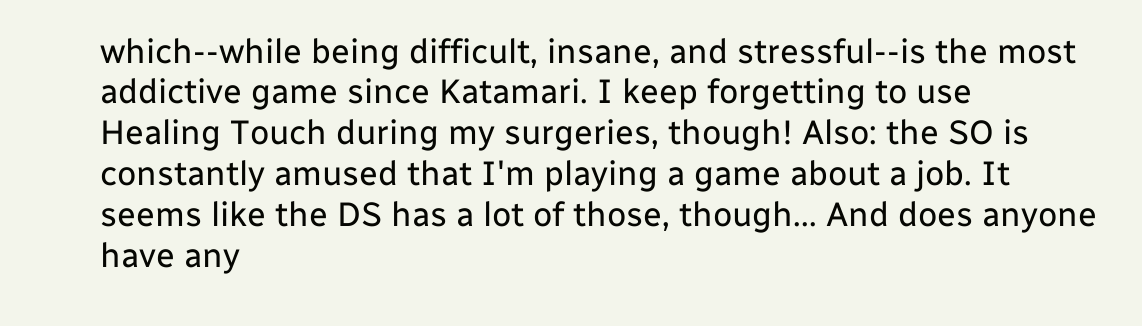which--while being difficult, insane, and stressful--is the most addictive game since Katamari. I keep forgetting to use Healing Touch during my surgeries, though! Also: the SO is constantly amused that I'm playing a game about a job. It seems like the DS has a lot of those, though... And does anyone have any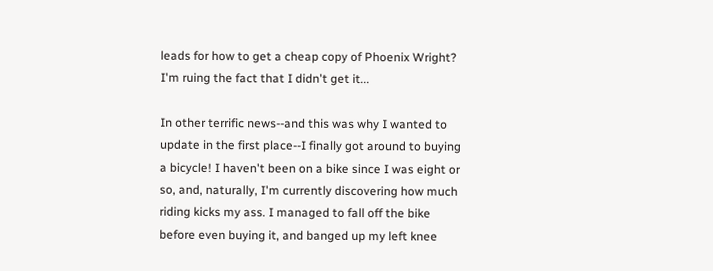leads for how to get a cheap copy of Phoenix Wright? I'm ruing the fact that I didn't get it...

In other terrific news--and this was why I wanted to update in the first place--I finally got around to buying a bicycle! I haven't been on a bike since I was eight or so, and, naturally, I'm currently discovering how much riding kicks my ass. I managed to fall off the bike before even buying it, and banged up my left knee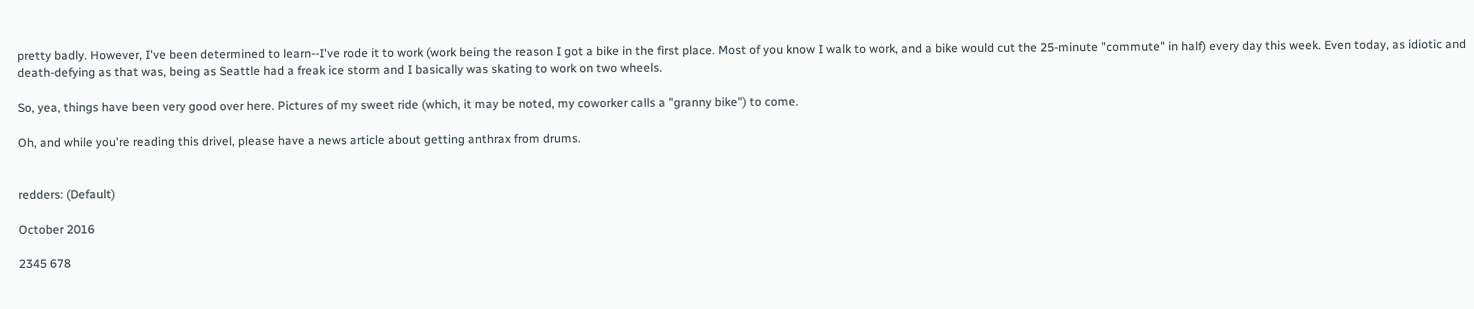pretty badly. However, I've been determined to learn--I've rode it to work (work being the reason I got a bike in the first place. Most of you know I walk to work, and a bike would cut the 25-minute "commute" in half) every day this week. Even today, as idiotic and death-defying as that was, being as Seattle had a freak ice storm and I basically was skating to work on two wheels.

So, yea, things have been very good over here. Pictures of my sweet ride (which, it may be noted, my coworker calls a "granny bike") to come.

Oh, and while you're reading this drivel, please have a news article about getting anthrax from drums.


redders: (Default)

October 2016

2345 678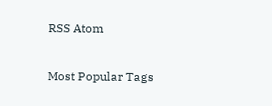RSS Atom

Most Popular Tags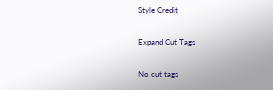Style Credit

Expand Cut Tags

No cut tags